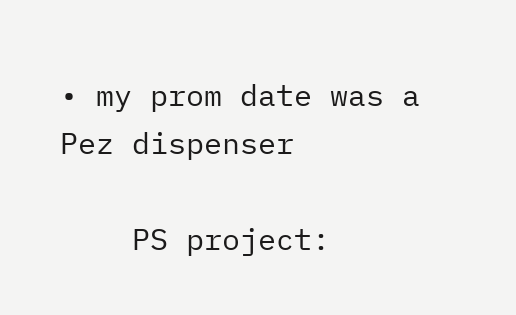• my prom date was a Pez dispenser

    PS project: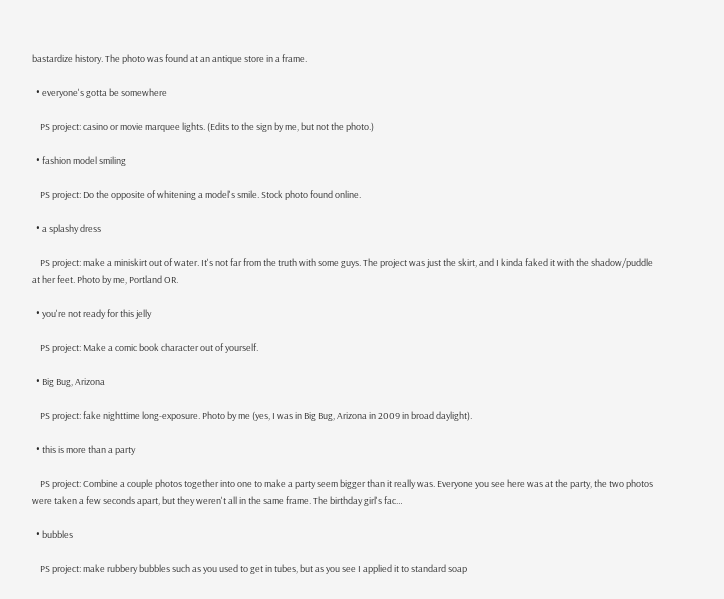bastardize history. The photo was found at an antique store in a frame.

  • everyone's gotta be somewhere

    PS project: casino or movie marquee lights. (Edits to the sign by me, but not the photo.)

  • fashion model smiling

    PS project: Do the opposite of whitening a model's smile. Stock photo found online.

  • a splashy dress

    PS project: make a miniskirt out of water. It's not far from the truth with some guys. The project was just the skirt, and I kinda faked it with the shadow/puddle at her feet. Photo by me, Portland OR.

  • you're not ready for this jelly

    PS project: Make a comic book character out of yourself.

  • Big Bug, Arizona

    PS project: fake nighttime long-exposure. Photo by me (yes, I was in Big Bug, Arizona in 2009 in broad daylight).

  • this is more than a party

    PS project: Combine a couple photos together into one to make a party seem bigger than it really was. Everyone you see here was at the party, the two photos were taken a few seconds apart, but they weren't all in the same frame. The birthday girl's fac…

  • bubbles

    PS project: make rubbery bubbles such as you used to get in tubes, but as you see I applied it to standard soap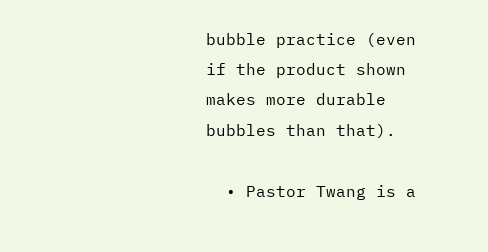bubble practice (even if the product shown makes more durable bubbles than that).

  • Pastor Twang is a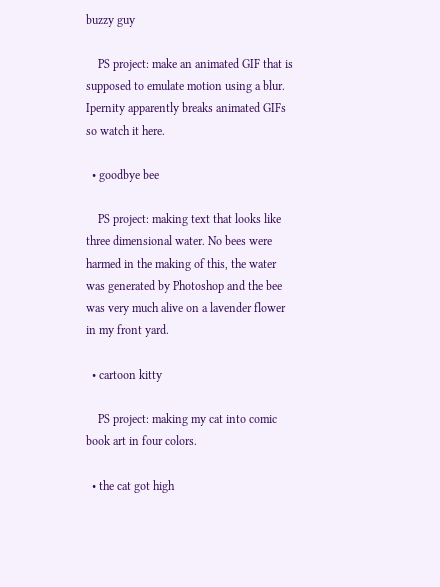buzzy guy

    PS project: make an animated GIF that is supposed to emulate motion using a blur. Ipernity apparently breaks animated GIFs so watch it here.

  • goodbye bee

    PS project: making text that looks like three dimensional water. No bees were harmed in the making of this, the water was generated by Photoshop and the bee was very much alive on a lavender flower in my front yard.

  • cartoon kitty

    PS project: making my cat into comic book art in four colors.

  • the cat got high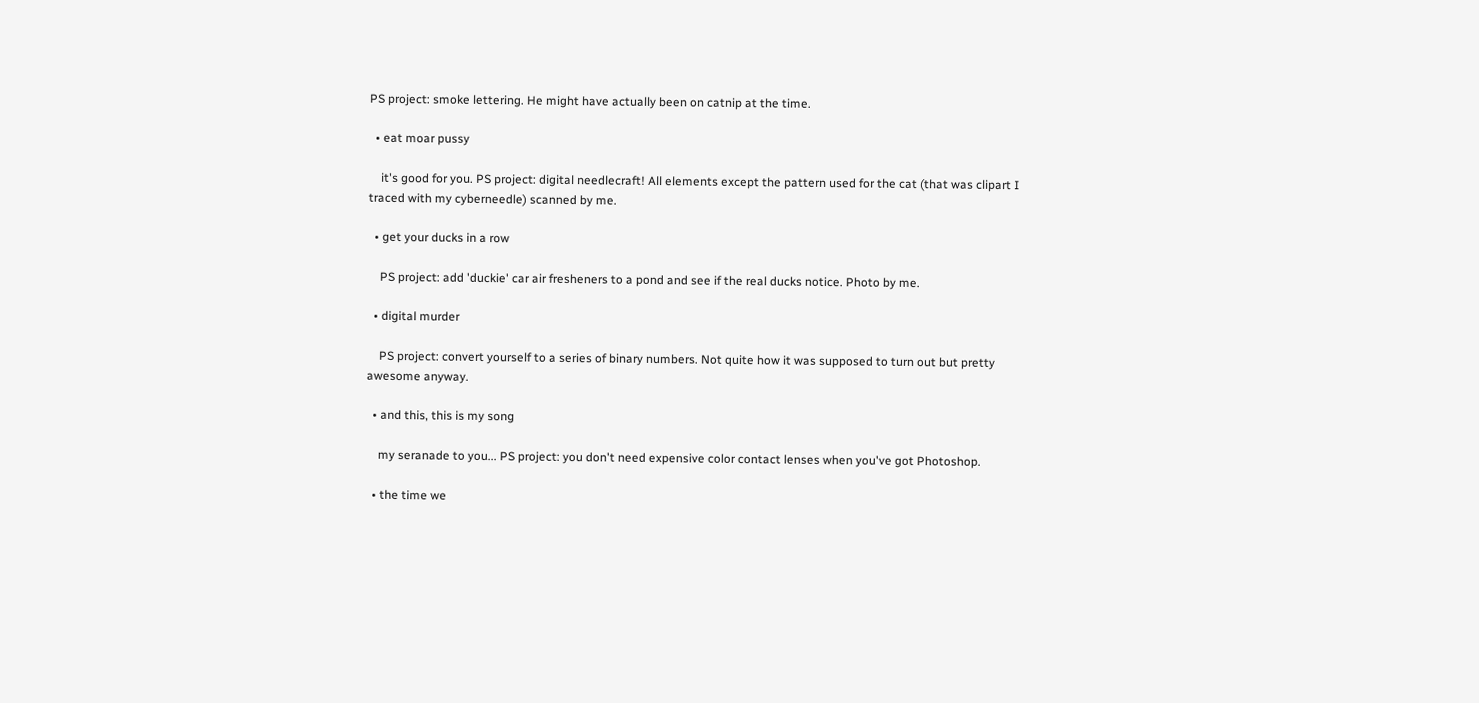PS project: smoke lettering. He might have actually been on catnip at the time.

  • eat moar pussy

    it's good for you. PS project: digital needlecraft! All elements except the pattern used for the cat (that was clipart I traced with my cyberneedle) scanned by me.

  • get your ducks in a row

    PS project: add 'duckie' car air fresheners to a pond and see if the real ducks notice. Photo by me.

  • digital murder

    PS project: convert yourself to a series of binary numbers. Not quite how it was supposed to turn out but pretty awesome anyway.

  • and this, this is my song

    my seranade to you... PS project: you don't need expensive color contact lenses when you've got Photoshop.

  • the time we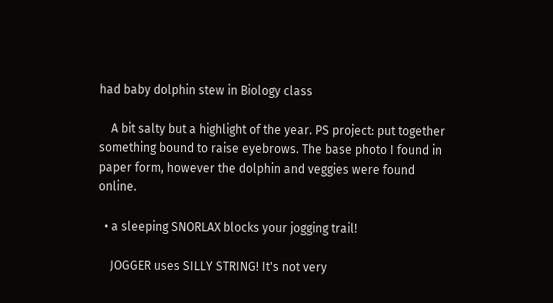had baby dolphin stew in Biology class

    A bit salty but a highlight of the year. PS project: put together something bound to raise eyebrows. The base photo I found in paper form, however the dolphin and veggies were found online.

  • a sleeping SNORLAX blocks your jogging trail!

    JOGGER uses SILLY STRING! It's not very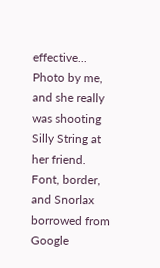effective... Photo by me, and she really was shooting Silly String at her friend. Font, border, and Snorlax borrowed from Google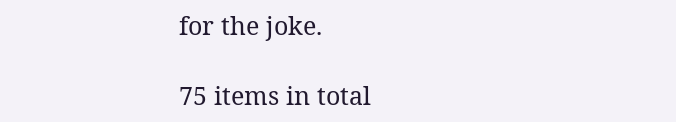for the joke.

75 items in total